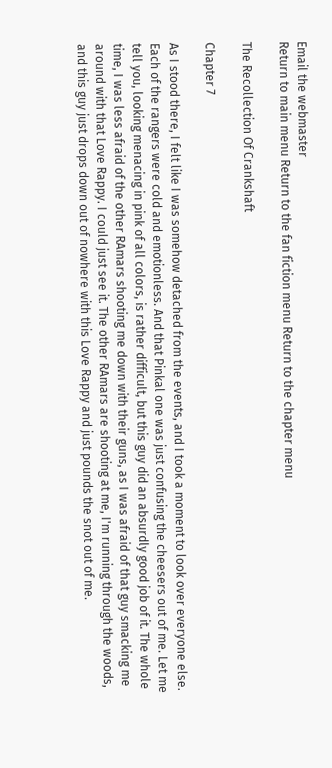Email the webmaster
Return to main menu Return to the fan fiction menu Return to the chapter menu

The Recollection Of Crankshaft

Chapter 7

As I stood there, I felt like I was somehow detached from the events, and I took a moment to look over everyone else. Each of the rangers were cold and emotionless. And that Pinkal one was just confusing the cheesers out of me. Let me tell you, looking menacing in pink of all colors, is rather difficult, but this guy did an absurdly good job of it. The whole time, I was less afraid of the other RAmars shooting me down with their guns, as I was afraid of that guy smacking me around with that Love Rappy. I could just see it. The other RAmars are shooting at me, I'm running through the woods, and this guy just drops down out of nowhere with this Love Rappy and just pounds the snot out of me.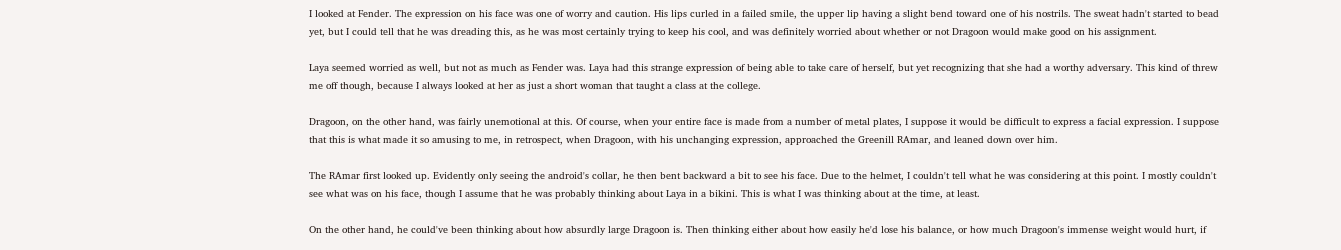I looked at Fender. The expression on his face was one of worry and caution. His lips curled in a failed smile, the upper lip having a slight bend toward one of his nostrils. The sweat hadn't started to bead yet, but I could tell that he was dreading this, as he was most certainly trying to keep his cool, and was definitely worried about whether or not Dragoon would make good on his assignment.

Laya seemed worried as well, but not as much as Fender was. Laya had this strange expression of being able to take care of herself, but yet recognizing that she had a worthy adversary. This kind of threw me off though, because I always looked at her as just a short woman that taught a class at the college.

Dragoon, on the other hand, was fairly unemotional at this. Of course, when your entire face is made from a number of metal plates, I suppose it would be difficult to express a facial expression. I suppose that this is what made it so amusing to me, in retrospect, when Dragoon, with his unchanging expression, approached the Greenill RAmar, and leaned down over him.

The RAmar first looked up. Evidently only seeing the android's collar, he then bent backward a bit to see his face. Due to the helmet, I couldn't tell what he was considering at this point. I mostly couldn't see what was on his face, though I assume that he was probably thinking about Laya in a bikini. This is what I was thinking about at the time, at least.

On the other hand, he could've been thinking about how absurdly large Dragoon is. Then thinking either about how easily he'd lose his balance, or how much Dragoon's immense weight would hurt, if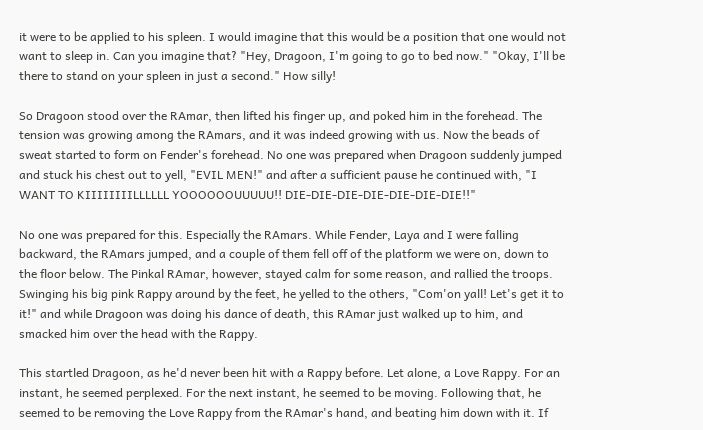it were to be applied to his spleen. I would imagine that this would be a position that one would not want to sleep in. Can you imagine that? "Hey, Dragoon, I'm going to go to bed now." "Okay, I'll be there to stand on your spleen in just a second." How silly!

So Dragoon stood over the RAmar, then lifted his finger up, and poked him in the forehead. The tension was growing among the RAmars, and it was indeed growing with us. Now the beads of sweat started to form on Fender's forehead. No one was prepared when Dragoon suddenly jumped and stuck his chest out to yell, "EVIL MEN!" and after a sufficient pause he continued with, "I WANT TO KIIIIIIIILLLLLL YOOOOOOUUUUU!! DIE-DIE-DIE-DIE-DIE-DIE-DIE!!"

No one was prepared for this. Especially the RAmars. While Fender, Laya and I were falling backward, the RAmars jumped, and a couple of them fell off of the platform we were on, down to the floor below. The Pinkal RAmar, however, stayed calm for some reason, and rallied the troops. Swinging his big pink Rappy around by the feet, he yelled to the others, "Com'on yall! Let's get it to it!" and while Dragoon was doing his dance of death, this RAmar just walked up to him, and smacked him over the head with the Rappy.

This startled Dragoon, as he'd never been hit with a Rappy before. Let alone, a Love Rappy. For an instant, he seemed perplexed. For the next instant, he seemed to be moving. Following that, he seemed to be removing the Love Rappy from the RAmar's hand, and beating him down with it. If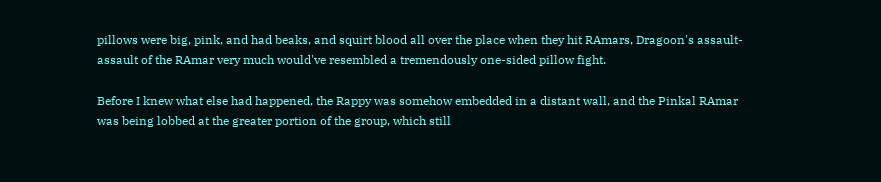pillows were big, pink, and had beaks, and squirt blood all over the place when they hit RAmars, Dragoon's assault-assault of the RAmar very much would've resembled a tremendously one-sided pillow fight.

Before I knew what else had happened, the Rappy was somehow embedded in a distant wall, and the Pinkal RAmar was being lobbed at the greater portion of the group, which still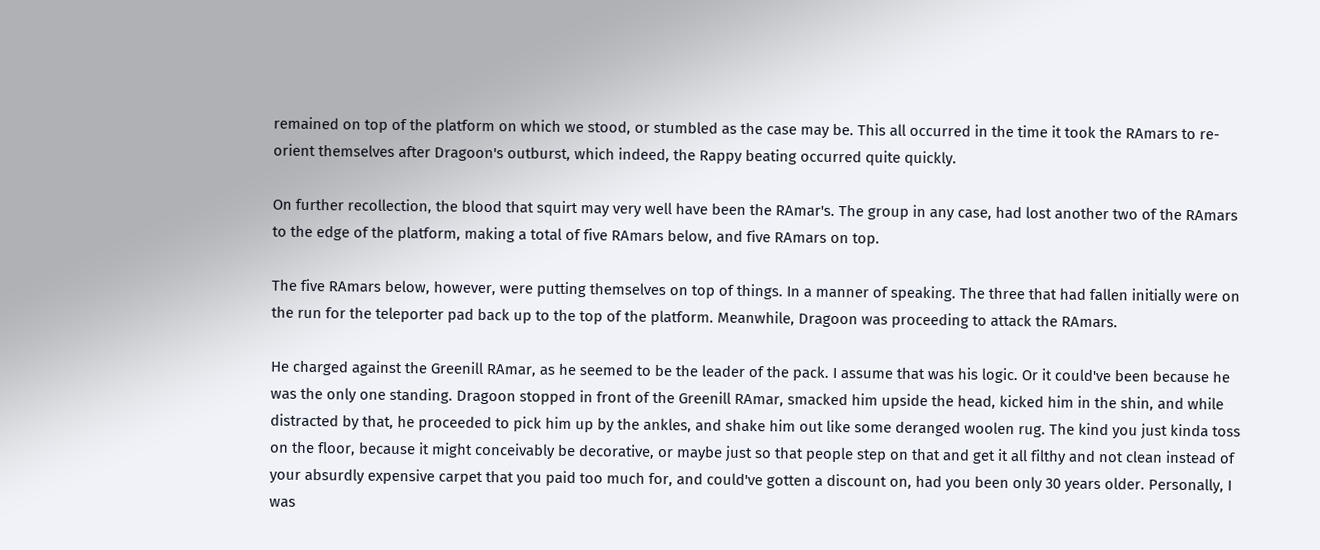remained on top of the platform on which we stood, or stumbled as the case may be. This all occurred in the time it took the RAmars to re-orient themselves after Dragoon's outburst, which indeed, the Rappy beating occurred quite quickly.

On further recollection, the blood that squirt may very well have been the RAmar's. The group in any case, had lost another two of the RAmars to the edge of the platform, making a total of five RAmars below, and five RAmars on top.

The five RAmars below, however, were putting themselves on top of things. In a manner of speaking. The three that had fallen initially were on the run for the teleporter pad back up to the top of the platform. Meanwhile, Dragoon was proceeding to attack the RAmars.

He charged against the Greenill RAmar, as he seemed to be the leader of the pack. I assume that was his logic. Or it could've been because he was the only one standing. Dragoon stopped in front of the Greenill RAmar, smacked him upside the head, kicked him in the shin, and while distracted by that, he proceeded to pick him up by the ankles, and shake him out like some deranged woolen rug. The kind you just kinda toss on the floor, because it might conceivably be decorative, or maybe just so that people step on that and get it all filthy and not clean instead of your absurdly expensive carpet that you paid too much for, and could've gotten a discount on, had you been only 30 years older. Personally, I was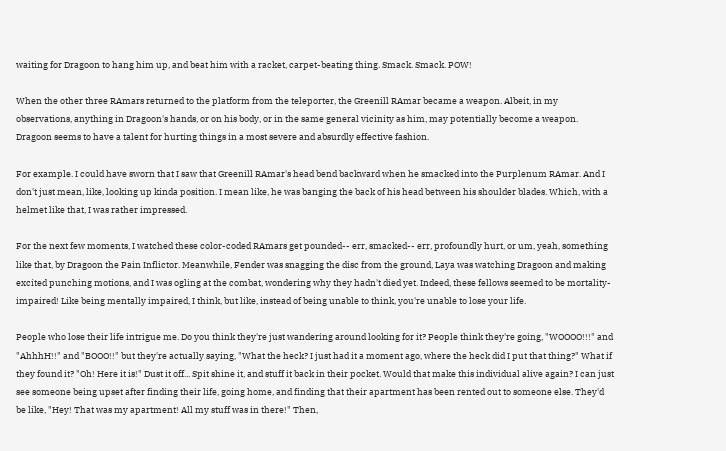waiting for Dragoon to hang him up, and beat him with a racket, carpet-beating thing. Smack. Smack. POW!

When the other three RAmars returned to the platform from the teleporter, the Greenill RAmar became a weapon. Albeit, in my observations, anything in Dragoon's hands, or on his body, or in the same general vicinity as him, may potentially become a weapon. Dragoon seems to have a talent for hurting things in a most severe and absurdly effective fashion.

For example. I could have sworn that I saw that Greenill RAmar's head bend backward when he smacked into the Purplenum RAmar. And I don't just mean, like, looking up kinda position. I mean like, he was banging the back of his head between his shoulder blades. Which, with a helmet like that, I was rather impressed.

For the next few moments, I watched these color-coded RAmars get pounded-- err, smacked-- err, profoundly hurt, or um, yeah, something like that, by Dragoon the Pain Inflictor. Meanwhile, Fender was snagging the disc from the ground, Laya was watching Dragoon and making excited punching motions, and I was ogling at the combat, wondering why they hadn't died yet. Indeed, these fellows seemed to be mortality-impaired! Like being mentally impaired, I think, but like, instead of being unable to think, you're unable to lose your life.

People who lose their life intrigue me. Do you think they're just wandering around looking for it? People think they're going, "WOOOO!!!" and "AhhhH!!" and "BOOO!!" but they're actually saying, "What the heck? I just had it a moment ago, where the heck did I put that thing?" What if they found it? "Oh! Here it is!" Dust it off... Spit shine it, and stuff it back in their pocket. Would that make this individual alive again? I can just see someone being upset after finding their life, going home, and finding that their apartment has been rented out to someone else. They'd be like, "Hey! That was my apartment! All my stuff was in there!" Then,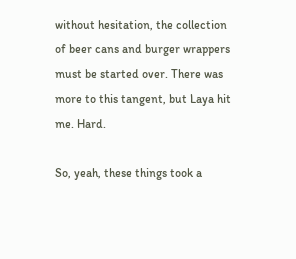without hesitation, the collection of beer cans and burger wrappers must be started over. There was more to this tangent, but Laya hit me. Hard.

So, yeah, these things took a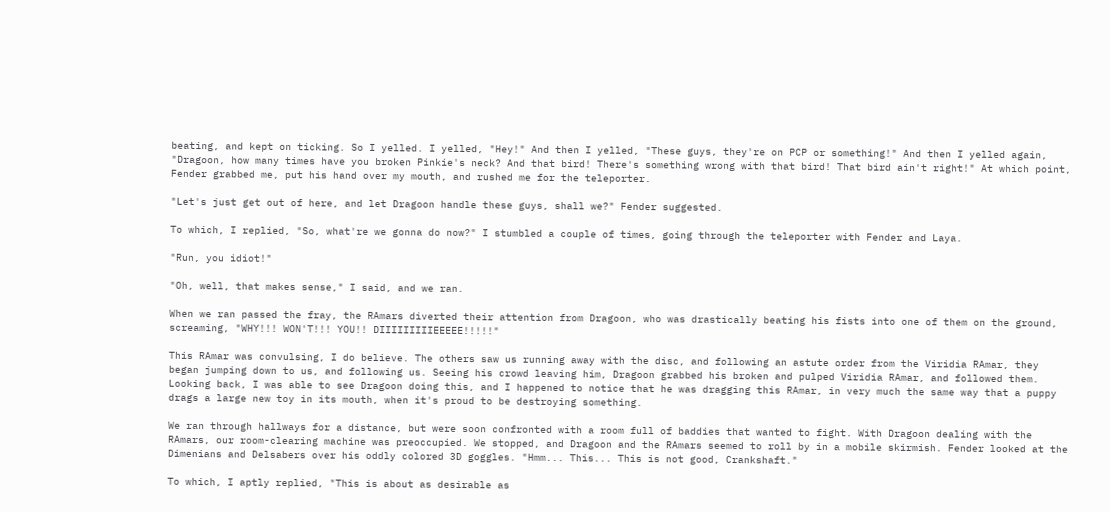beating, and kept on ticking. So I yelled. I yelled, "Hey!" And then I yelled, "These guys, they're on PCP or something!" And then I yelled again, "Dragoon, how many times have you broken Pinkie's neck? And that bird! There's something wrong with that bird! That bird ain't right!" At which point, Fender grabbed me, put his hand over my mouth, and rushed me for the teleporter.

"Let's just get out of here, and let Dragoon handle these guys, shall we?" Fender suggested.

To which, I replied, "So, what're we gonna do now?" I stumbled a couple of times, going through the teleporter with Fender and Laya.

"Run, you idiot!"

"Oh, well, that makes sense," I said, and we ran.

When we ran passed the fray, the RAmars diverted their attention from Dragoon, who was drastically beating his fists into one of them on the ground, screaming, "WHY!!! WON'T!!! YOU!! DIIIIIIIIIEEEEE!!!!!"

This RAmar was convulsing, I do believe. The others saw us running away with the disc, and following an astute order from the Viridia RAmar, they began jumping down to us, and following us. Seeing his crowd leaving him, Dragoon grabbed his broken and pulped Viridia RAmar, and followed them. Looking back, I was able to see Dragoon doing this, and I happened to notice that he was dragging this RAmar, in very much the same way that a puppy drags a large new toy in its mouth, when it's proud to be destroying something.

We ran through hallways for a distance, but were soon confronted with a room full of baddies that wanted to fight. With Dragoon dealing with the RAmars, our room-clearing machine was preoccupied. We stopped, and Dragoon and the RAmars seemed to roll by in a mobile skirmish. Fender looked at the Dimenians and Delsabers over his oddly colored 3D goggles. "Hmm... This... This is not good, Crankshaft."

To which, I aptly replied, "This is about as desirable as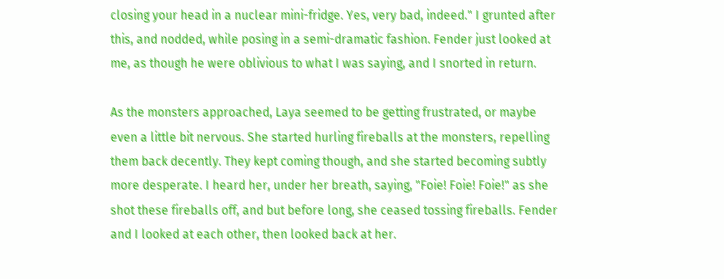closing your head in a nuclear mini-fridge. Yes, very bad, indeed." I grunted after this, and nodded, while posing in a semi-dramatic fashion. Fender just looked at me, as though he were oblivious to what I was saying, and I snorted in return.

As the monsters approached, Laya seemed to be getting frustrated, or maybe even a little bit nervous. She started hurling fireballs at the monsters, repelling them back decently. They kept coming though, and she started becoming subtly more desperate. I heard her, under her breath, saying, "Foie! Foie! Foie!" as she shot these fireballs off, and but before long, she ceased tossing fireballs. Fender and I looked at each other, then looked back at her.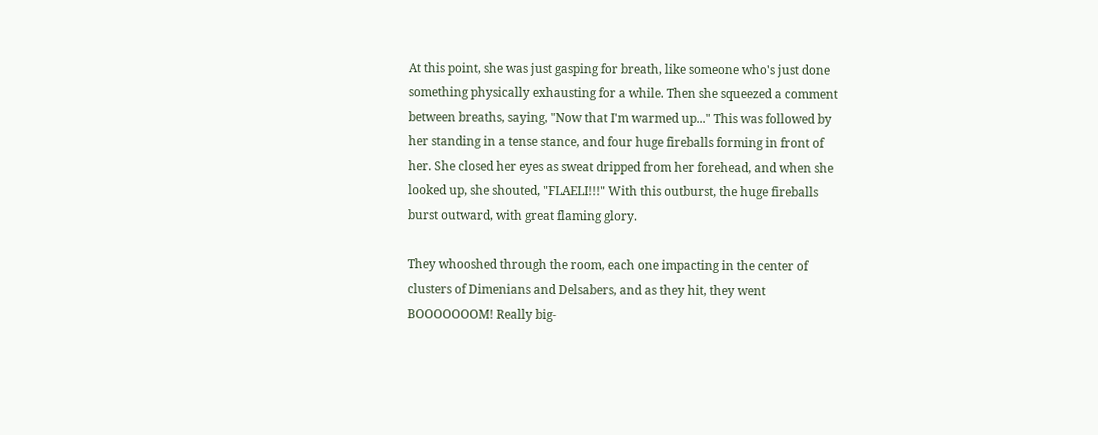At this point, she was just gasping for breath, like someone who's just done something physically exhausting for a while. Then she squeezed a comment between breaths, saying, "Now that I'm warmed up..." This was followed by her standing in a tense stance, and four huge fireballs forming in front of her. She closed her eyes as sweat dripped from her forehead, and when she looked up, she shouted, "FLAELI!!!" With this outburst, the huge fireballs burst outward, with great flaming glory.

They whooshed through the room, each one impacting in the center of clusters of Dimenians and Delsabers, and as they hit, they went BOOOOOOOM! Really big-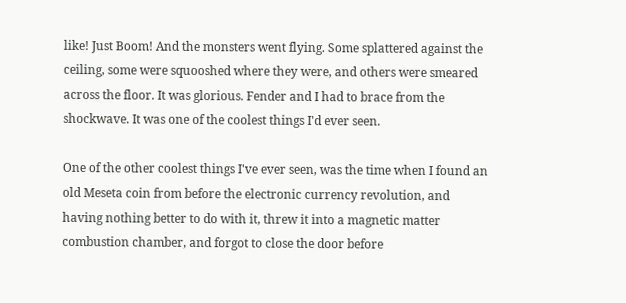like! Just Boom! And the monsters went flying. Some splattered against the ceiling, some were squooshed where they were, and others were smeared across the floor. It was glorious. Fender and I had to brace from the shockwave. It was one of the coolest things I'd ever seen.

One of the other coolest things I've ever seen, was the time when I found an old Meseta coin from before the electronic currency revolution, and having nothing better to do with it, threw it into a magnetic matter combustion chamber, and forgot to close the door before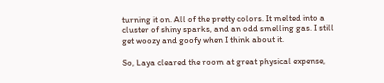turning it on. All of the pretty colors. It melted into a cluster of shiny sparks, and an odd smelling gas. I still get woozy and goofy when I think about it.

So, Laya cleared the room at great physical expense,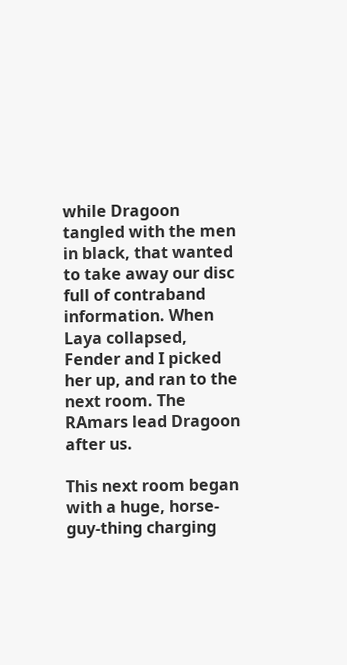while Dragoon tangled with the men in black, that wanted to take away our disc full of contraband information. When Laya collapsed, Fender and I picked her up, and ran to the next room. The RAmars lead Dragoon after us.

This next room began with a huge, horse-guy-thing charging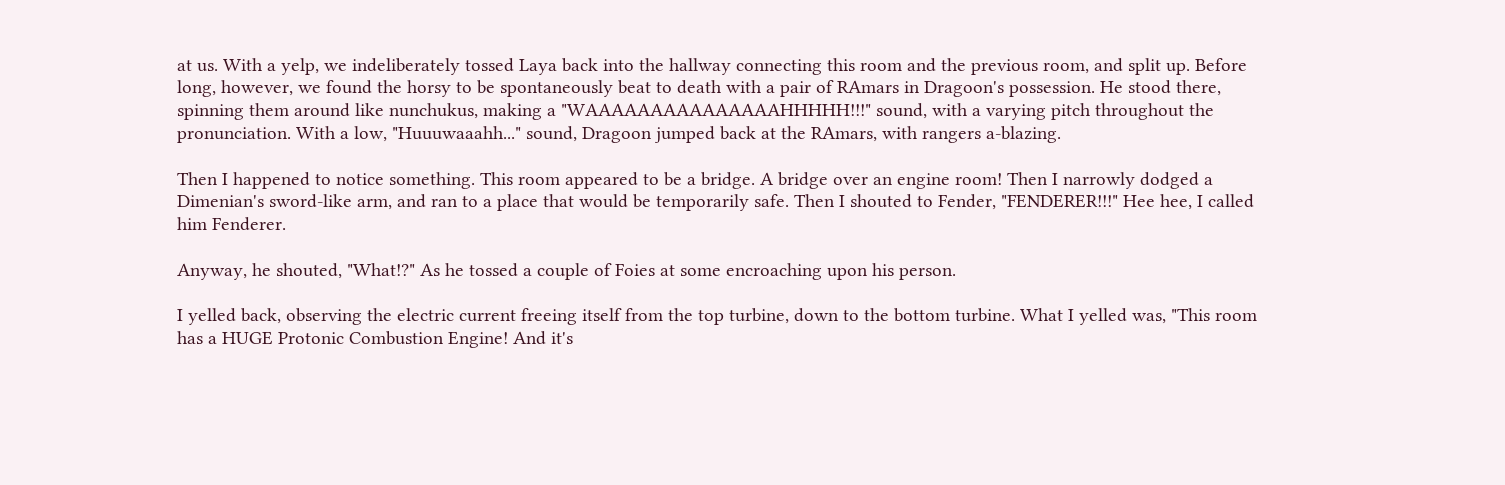at us. With a yelp, we indeliberately tossed Laya back into the hallway connecting this room and the previous room, and split up. Before long, however, we found the horsy to be spontaneously beat to death with a pair of RAmars in Dragoon's possession. He stood there, spinning them around like nunchukus, making a "WAAAAAAAAAAAAAAAHHHHH!!!" sound, with a varying pitch throughout the pronunciation. With a low, "Huuuwaaahh..." sound, Dragoon jumped back at the RAmars, with rangers a-blazing.

Then I happened to notice something. This room appeared to be a bridge. A bridge over an engine room! Then I narrowly dodged a Dimenian's sword-like arm, and ran to a place that would be temporarily safe. Then I shouted to Fender, "FENDERER!!!" Hee hee, I called him Fenderer.

Anyway, he shouted, "What!?" As he tossed a couple of Foies at some encroaching upon his person.

I yelled back, observing the electric current freeing itself from the top turbine, down to the bottom turbine. What I yelled was, "This room has a HUGE Protonic Combustion Engine! And it's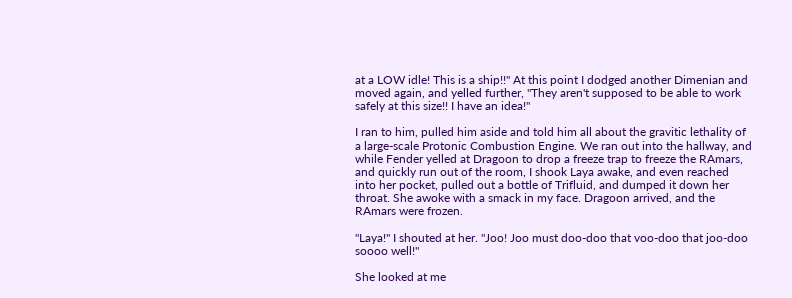at a LOW idle! This is a ship!!" At this point I dodged another Dimenian and moved again, and yelled further, "They aren't supposed to be able to work safely at this size!! I have an idea!"

I ran to him, pulled him aside and told him all about the gravitic lethality of a large-scale Protonic Combustion Engine. We ran out into the hallway, and while Fender yelled at Dragoon to drop a freeze trap to freeze the RAmars, and quickly run out of the room, I shook Laya awake, and even reached into her pocket, pulled out a bottle of Trifluid, and dumped it down her throat. She awoke with a smack in my face. Dragoon arrived, and the RAmars were frozen.

"Laya!" I shouted at her. "Joo! Joo must doo-doo that voo-doo that joo-doo soooo well!"

She looked at me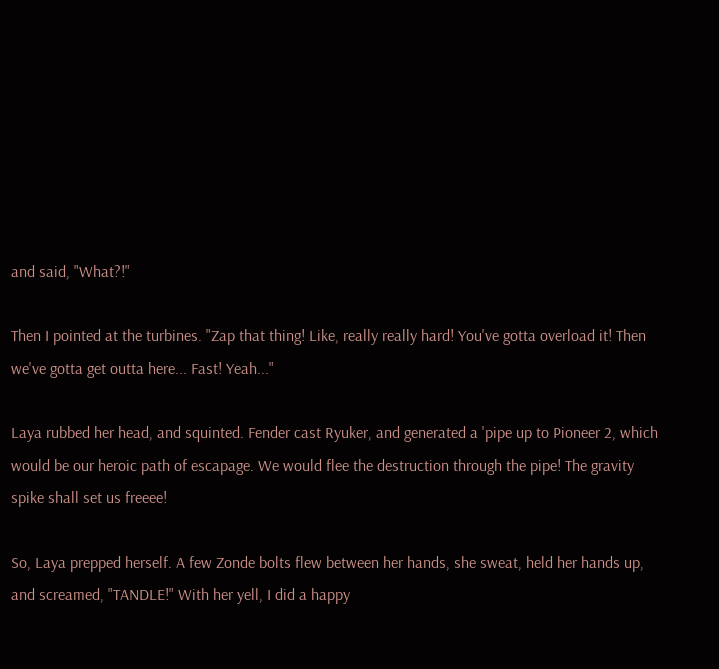and said, "What?!"

Then I pointed at the turbines. "Zap that thing! Like, really really hard! You've gotta overload it! Then we've gotta get outta here... Fast! Yeah..."

Laya rubbed her head, and squinted. Fender cast Ryuker, and generated a 'pipe up to Pioneer 2, which would be our heroic path of escapage. We would flee the destruction through the pipe! The gravity spike shall set us freeee!

So, Laya prepped herself. A few Zonde bolts flew between her hands, she sweat, held her hands up, and screamed, "TANDLE!" With her yell, I did a happy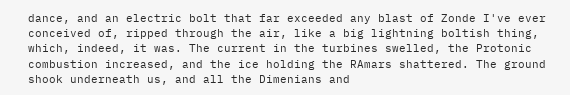dance, and an electric bolt that far exceeded any blast of Zonde I've ever conceived of, ripped through the air, like a big lightning boltish thing, which, indeed, it was. The current in the turbines swelled, the Protonic combustion increased, and the ice holding the RAmars shattered. The ground shook underneath us, and all the Dimenians and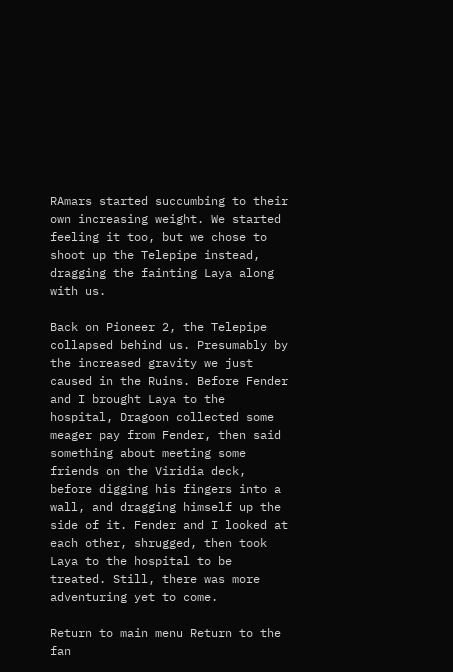RAmars started succumbing to their own increasing weight. We started feeling it too, but we chose to shoot up the Telepipe instead, dragging the fainting Laya along with us.

Back on Pioneer 2, the Telepipe collapsed behind us. Presumably by the increased gravity we just caused in the Ruins. Before Fender and I brought Laya to the hospital, Dragoon collected some meager pay from Fender, then said something about meeting some friends on the Viridia deck, before digging his fingers into a wall, and dragging himself up the side of it. Fender and I looked at each other, shrugged, then took Laya to the hospital to be treated. Still, there was more adventuring yet to come.

Return to main menu Return to the fan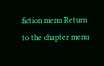fiction menu Return to the chapter menu